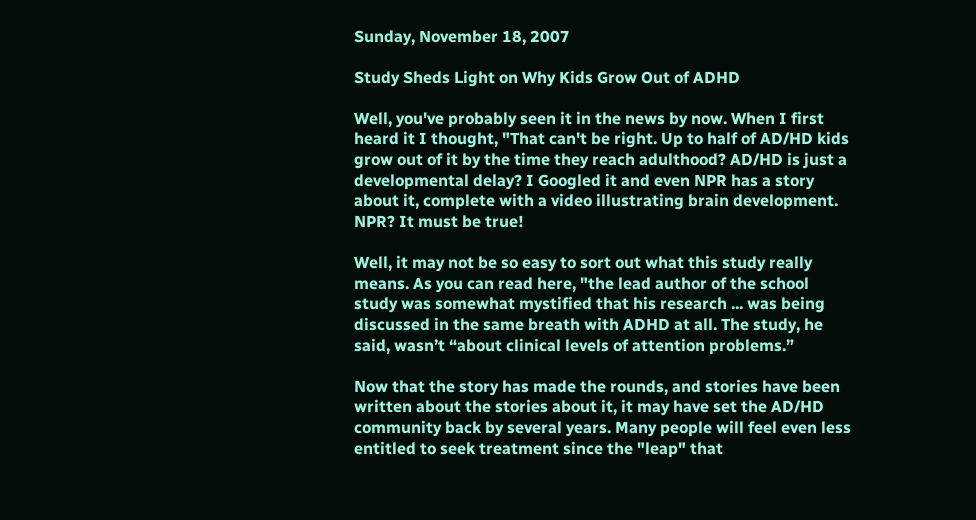Sunday, November 18, 2007

Study Sheds Light on Why Kids Grow Out of ADHD

Well, you've probably seen it in the news by now. When I first heard it I thought, "That can't be right. Up to half of AD/HD kids grow out of it by the time they reach adulthood? AD/HD is just a developmental delay? I Googled it and even NPR has a story about it, complete with a video illustrating brain development. NPR? It must be true!

Well, it may not be so easy to sort out what this study really means. As you can read here, "the lead author of the school study was somewhat mystified that his research ... was being discussed in the same breath with ADHD at all. The study, he said, wasn’t “about clinical levels of attention problems.”

Now that the story has made the rounds, and stories have been written about the stories about it, it may have set the AD/HD community back by several years. Many people will feel even less entitled to seek treatment since the "leap" that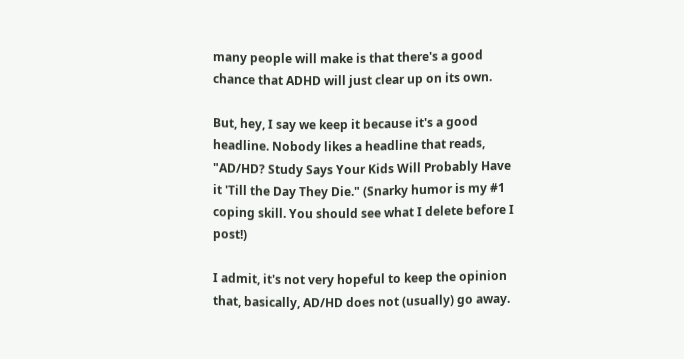many people will make is that there's a good chance that ADHD will just clear up on its own.

But, hey, I say we keep it because it's a good headline. Nobody likes a headline that reads, "AD/HD? Study Says Your Kids Will Probably Have it 'Till the Day They Die." (Snarky humor is my #1 coping skill. You should see what I delete before I post!)

I admit, it's not very hopeful to keep the opinion that, basically, AD/HD does not (usually) go away.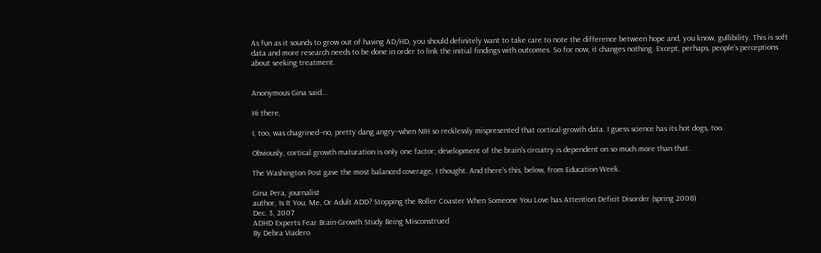As fun as it sounds to grow out of having AD/HD, you should definitely want to take care to note the difference between hope and, you know, gullibility. This is soft data and more research needs to be done in order to link the initial findings with outcomes. So for now, it changes nothing. Except, perhaps, people's perceptions about seeking treatment.


Anonymous Gina said...

Hi there,

I, too, was chagrined--no, pretty dang angry--when NIH so recklessly mispresented that cortical-growth data. I guess science has its hot dogs, too.

Obviously, cortical growth maturation is only one factor; development of the brain's circuitry is dependent on so much more than that.

The Washington Post gave the most balanced coverage, I thought. And there's this, below, from Education Week.

Gina Pera, journalist
author, Is It You, Me, Or Adult ADD? Stopping the Roller Coaster When Someone You Love has Attention Deficit Disorder (spring 2008)
Dec. 3, 2007
ADHD Experts Fear Brain-Growth Study Being Misconstrued
By Debra Viadero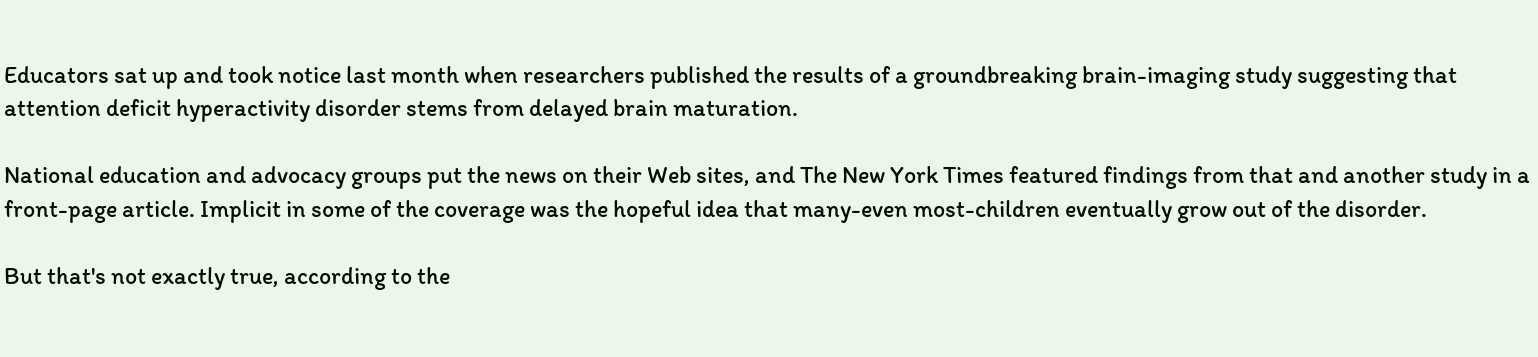Educators sat up and took notice last month when researchers published the results of a groundbreaking brain-imaging study suggesting that attention deficit hyperactivity disorder stems from delayed brain maturation.

National education and advocacy groups put the news on their Web sites, and The New York Times featured findings from that and another study in a front-page article. Implicit in some of the coverage was the hopeful idea that many-even most-children eventually grow out of the disorder.

But that's not exactly true, according to the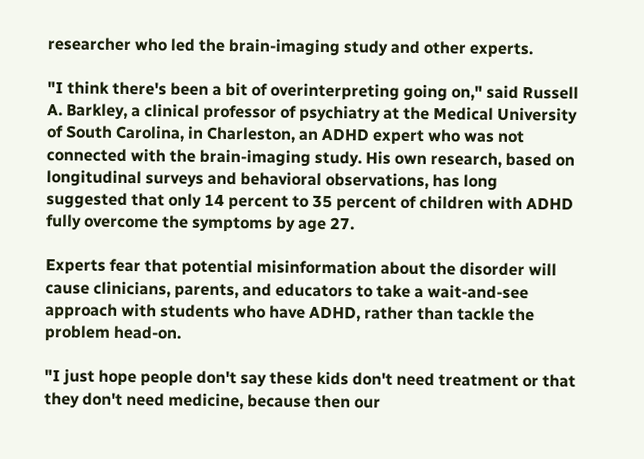researcher who led the brain-imaging study and other experts.

"I think there's been a bit of overinterpreting going on," said Russell A. Barkley, a clinical professor of psychiatry at the Medical University of South Carolina, in Charleston, an ADHD expert who was not connected with the brain-imaging study. His own research, based on longitudinal surveys and behavioral observations, has long suggested that only 14 percent to 35 percent of children with ADHD fully overcome the symptoms by age 27.

Experts fear that potential misinformation about the disorder will cause clinicians, parents, and educators to take a wait-and-see approach with students who have ADHD, rather than tackle the problem head-on.

"I just hope people don't say these kids don't need treatment or that they don't need medicine, because then our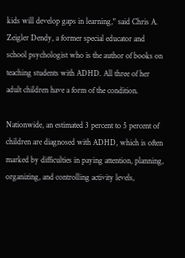kids will develop gaps in learning," said Chris A. Zeigler Dendy, a former special educator and school psychologist who is the author of books on teaching students with ADHD. All three of her adult children have a form of the condition.

Nationwide, an estimated 3 percent to 5 percent of children are diagnosed with ADHD, which is often marked by difficulties in paying attention, planning, organizing, and controlling activity levels,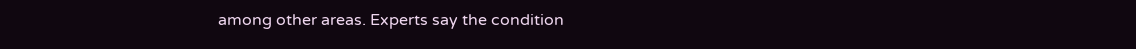among other areas. Experts say the condition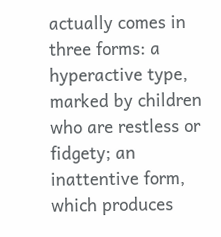actually comes in three forms: a hyperactive type, marked by children who are restless or fidgety; an inattentive form, which produces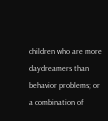children who are more daydreamers than behavior problems; or a combination of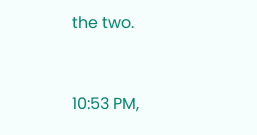the two.


10:53 PM,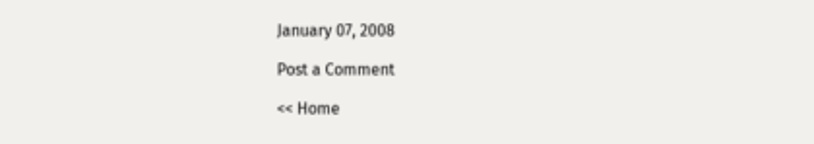January 07, 2008

Post a Comment

<< Home